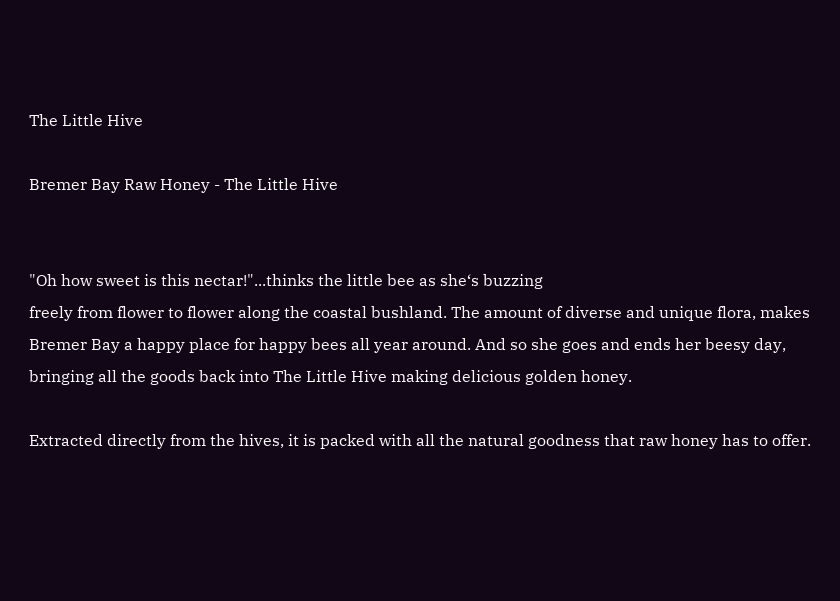The Little Hive

Bremer Bay Raw Honey - The Little Hive


"Oh how sweet is this nectar!"...thinks the little bee as she‘s buzzing
freely from flower to flower along the coastal bushland. The amount of diverse and unique flora, makes Bremer Bay a happy place for happy bees all year around. And so she goes and ends her beesy day, bringing all the goods back into The Little Hive making delicious golden honey.

Extracted directly from the hives, it is packed with all the natural goodness that raw honey has to offer.